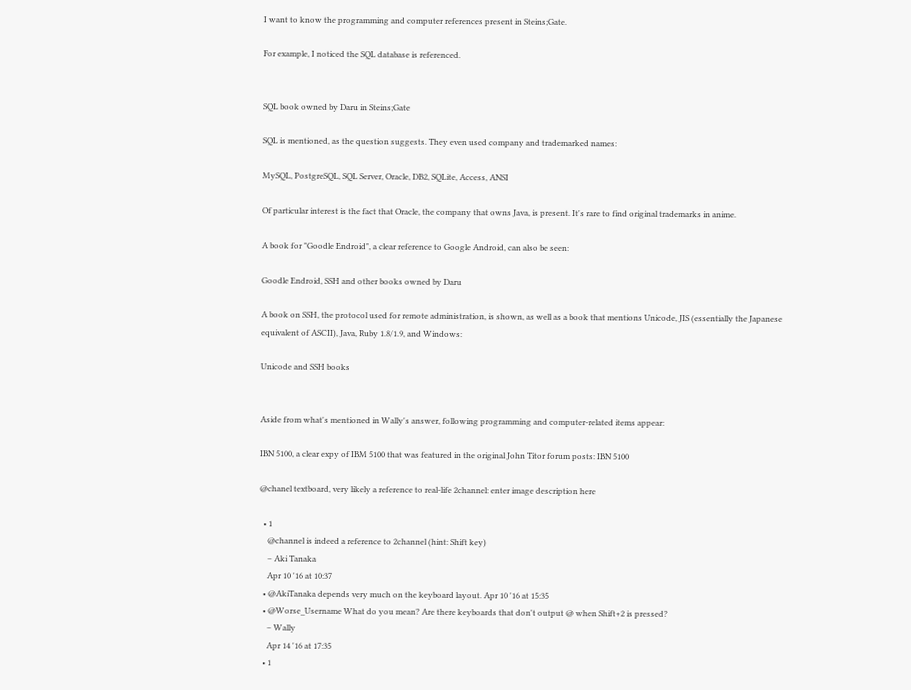I want to know the programming and computer references present in Steins;Gate.

For example, I noticed the SQL database is referenced.


SQL book owned by Daru in Steins;Gate

SQL is mentioned, as the question suggests. They even used company and trademarked names:

MySQL, PostgreSQL, SQL Server, Oracle, DB2, SQLite, Access, ANSI

Of particular interest is the fact that Oracle, the company that owns Java, is present. It's rare to find original trademarks in anime.

A book for "Goodle Endroid", a clear reference to Google Android, can also be seen:

Goodle Endroid, SSH and other books owned by Daru

A book on SSH, the protocol used for remote administration, is shown, as well as a book that mentions Unicode, JIS (essentially the Japanese equivalent of ASCII), Java, Ruby 1.8/1.9, and Windows:

Unicode and SSH books


Aside from what's mentioned in Wally's answer, following programming and computer-related items appear:

IBN 5100, a clear expy of IBM 5100 that was featured in the original John Titor forum posts: IBN 5100

@chanel textboard, very likely a reference to real-life 2channel: enter image description here

  • 1
    @channel is indeed a reference to 2channel (hint: Shift key)
    – Aki Tanaka
    Apr 10 '16 at 10:37
  • @AkiTanaka depends very much on the keyboard layout. Apr 10 '16 at 15:35
  • @Worse_Username What do you mean? Are there keyboards that don't output @ when Shift+2 is pressed?
    – Wally
    Apr 14 '16 at 17:35
  • 1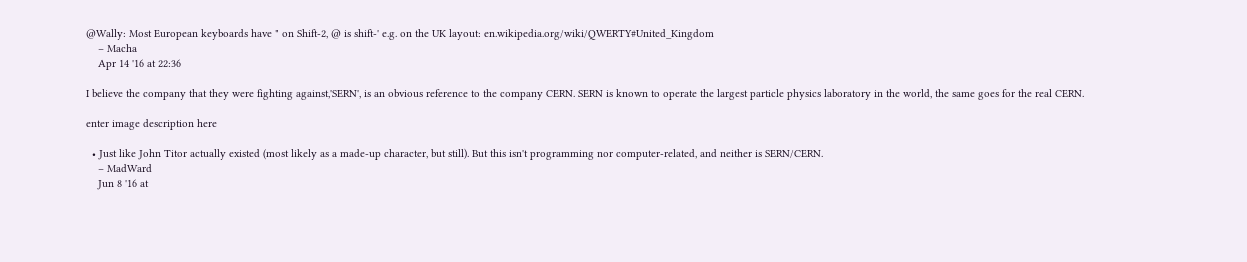@Wally: Most European keyboards have " on Shift-2, @ is shift-' e.g. on the UK layout: en.wikipedia.org/wiki/QWERTY#United_Kingdom
    – Macha
    Apr 14 '16 at 22:36

I believe the company that they were fighting against,'SERN', is an obvious reference to the company CERN. SERN is known to operate the largest particle physics laboratory in the world, the same goes for the real CERN.

enter image description here

  • Just like John Titor actually existed (most likely as a made-up character, but still). But this isn't programming nor computer-related, and neither is SERN/CERN.
    – MadWard
    Jun 8 '16 at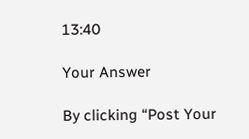13:40

Your Answer

By clicking “Post Your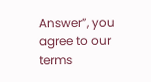Answer”, you agree to our terms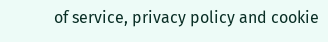of service, privacy policy and cookie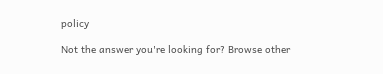policy

Not the answer you're looking for? Browse other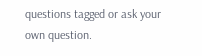questions tagged or ask your own question.